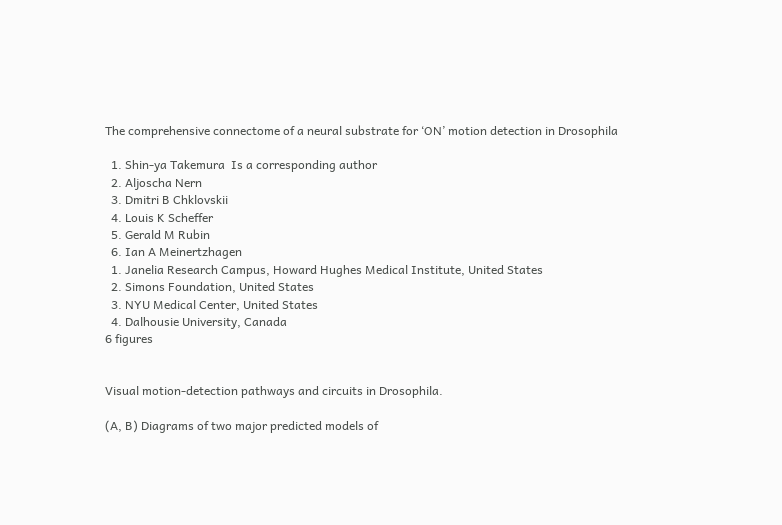The comprehensive connectome of a neural substrate for ‘ON’ motion detection in Drosophila

  1. Shin-ya Takemura  Is a corresponding author
  2. Aljoscha Nern
  3. Dmitri B Chklovskii
  4. Louis K Scheffer
  5. Gerald M Rubin
  6. Ian A Meinertzhagen
  1. Janelia Research Campus, Howard Hughes Medical Institute, United States
  2. Simons Foundation, United States
  3. NYU Medical Center, United States
  4. Dalhousie University, Canada
6 figures


Visual motion-detection pathways and circuits in Drosophila.

(A, B) Diagrams of two major predicted models of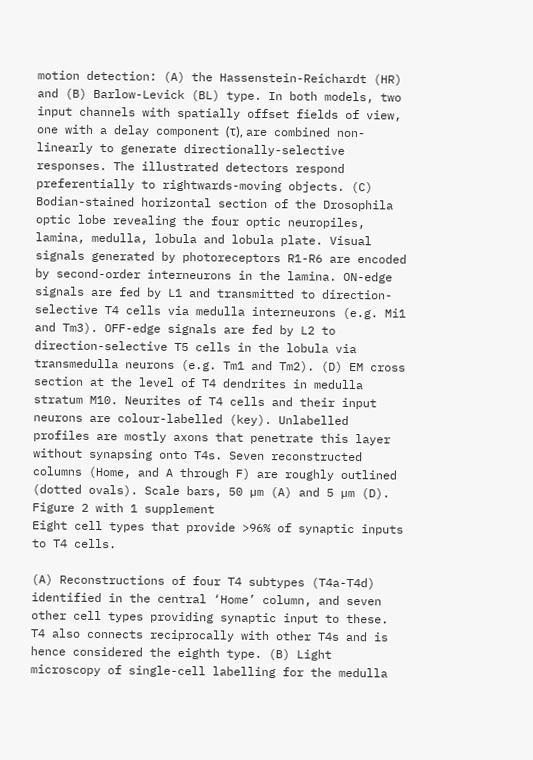motion detection: (A) the Hassenstein-Reichardt (HR) and (B) Barlow-Levick (BL) type. In both models, two input channels with spatially offset fields of view, one with a delay component (τ), are combined non-linearly to generate directionally-selective responses. The illustrated detectors respond preferentially to rightwards-moving objects. (C) Bodian-stained horizontal section of the Drosophila optic lobe revealing the four optic neuropiles, lamina, medulla, lobula and lobula plate. Visual signals generated by photoreceptors R1-R6 are encoded by second-order interneurons in the lamina. ON-edge signals are fed by L1 and transmitted to direction-selective T4 cells via medulla interneurons (e.g. Mi1 and Tm3). OFF-edge signals are fed by L2 to direction-selective T5 cells in the lobula via transmedulla neurons (e.g. Tm1 and Tm2). (D) EM cross section at the level of T4 dendrites in medulla stratum M10. Neurites of T4 cells and their input neurons are colour-labelled (key). Unlabelled profiles are mostly axons that penetrate this layer without synapsing onto T4s. Seven reconstructed columns (Home, and A through F) are roughly outlined (dotted ovals). Scale bars, 50 µm (A) and 5 µm (D).
Figure 2 with 1 supplement
Eight cell types that provide >96% of synaptic inputs to T4 cells.

(A) Reconstructions of four T4 subtypes (T4a-T4d) identified in the central ‘Home’ column, and seven other cell types providing synaptic input to these. T4 also connects reciprocally with other T4s and is hence considered the eighth type. (B) Light microscopy of single-cell labelling for the medulla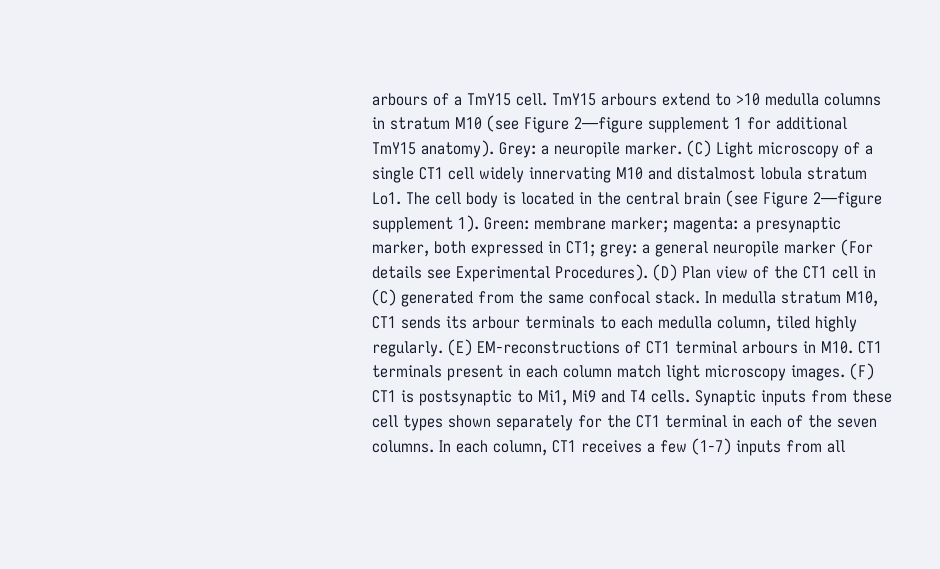arbours of a TmY15 cell. TmY15 arbours extend to >10 medulla columns in stratum M10 (see Figure 2—figure supplement 1 for additional TmY15 anatomy). Grey: a neuropile marker. (C) Light microscopy of a single CT1 cell widely innervating M10 and distalmost lobula stratum Lo1. The cell body is located in the central brain (see Figure 2—figure supplement 1). Green: membrane marker; magenta: a presynaptic marker, both expressed in CT1; grey: a general neuropile marker (For details see Experimental Procedures). (D) Plan view of the CT1 cell in (C) generated from the same confocal stack. In medulla stratum M10, CT1 sends its arbour terminals to each medulla column, tiled highly regularly. (E) EM-reconstructions of CT1 terminal arbours in M10. CT1 terminals present in each column match light microscopy images. (F) CT1 is postsynaptic to Mi1, Mi9 and T4 cells. Synaptic inputs from these cell types shown separately for the CT1 terminal in each of the seven columns. In each column, CT1 receives a few (1-7) inputs from all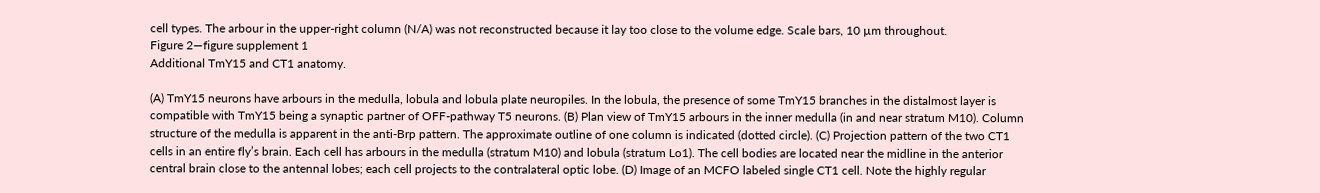cell types. The arbour in the upper-right column (N/A) was not reconstructed because it lay too close to the volume edge. Scale bars, 10 µm throughout.
Figure 2—figure supplement 1
Additional TmY15 and CT1 anatomy.

(A) TmY15 neurons have arbours in the medulla, lobula and lobula plate neuropiles. In the lobula, the presence of some TmY15 branches in the distalmost layer is compatible with TmY15 being a synaptic partner of OFF-pathway T5 neurons. (B) Plan view of TmY15 arbours in the inner medulla (in and near stratum M10). Column structure of the medulla is apparent in the anti-Brp pattern. The approximate outline of one column is indicated (dotted circle). (C) Projection pattern of the two CT1 cells in an entire fly’s brain. Each cell has arbours in the medulla (stratum M10) and lobula (stratum Lo1). The cell bodies are located near the midline in the anterior central brain close to the antennal lobes; each cell projects to the contralateral optic lobe. (D) Image of an MCFO labeled single CT1 cell. Note the highly regular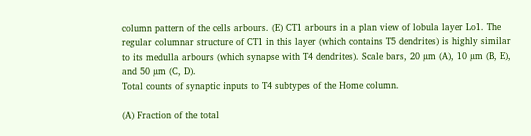column pattern of the cells arbours. (E) CT1 arbours in a plan view of lobula layer Lo1. The regular columnar structure of CT1 in this layer (which contains T5 dendrites) is highly similar to its medulla arbours (which synapse with T4 dendrites). Scale bars, 20 µm (A), 10 µm (B, E), and 50 µm (C, D).
Total counts of synaptic inputs to T4 subtypes of the Home column.

(A) Fraction of the total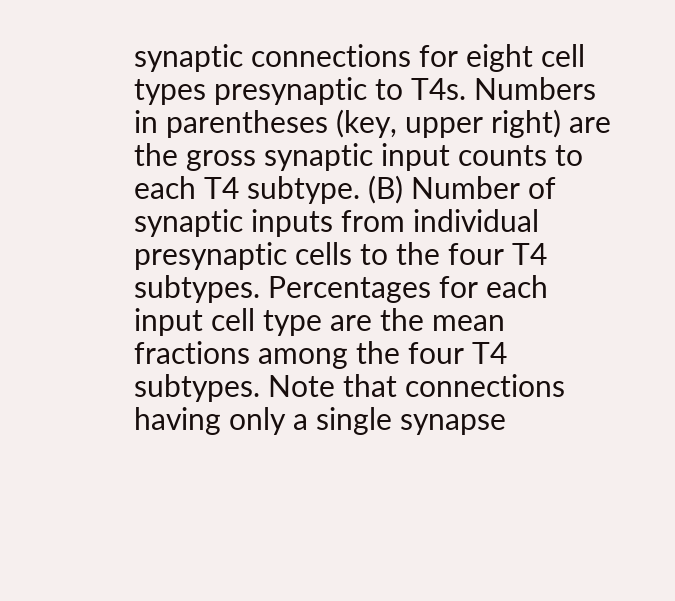synaptic connections for eight cell types presynaptic to T4s. Numbers in parentheses (key, upper right) are the gross synaptic input counts to each T4 subtype. (B) Number of synaptic inputs from individual presynaptic cells to the four T4 subtypes. Percentages for each input cell type are the mean fractions among the four T4 subtypes. Note that connections having only a single synapse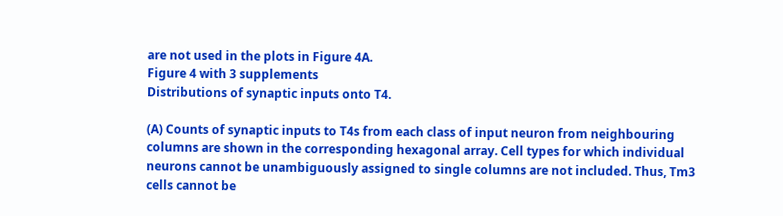are not used in the plots in Figure 4A.
Figure 4 with 3 supplements
Distributions of synaptic inputs onto T4.

(A) Counts of synaptic inputs to T4s from each class of input neuron from neighbouring columns are shown in the corresponding hexagonal array. Cell types for which individual neurons cannot be unambiguously assigned to single columns are not included. Thus, Tm3 cells cannot be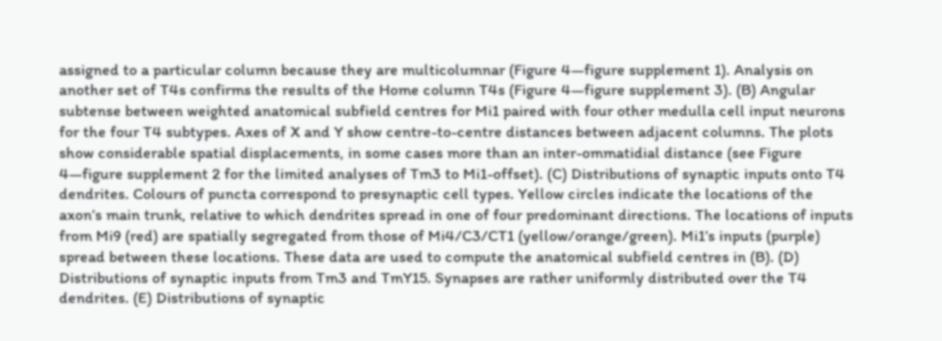assigned to a particular column because they are multicolumnar (Figure 4—figure supplement 1). Analysis on another set of T4s confirms the results of the Home column T4s (Figure 4—figure supplement 3). (B) Angular subtense between weighted anatomical subfield centres for Mi1 paired with four other medulla cell input neurons for the four T4 subtypes. Axes of X and Y show centre-to-centre distances between adjacent columns. The plots show considerable spatial displacements, in some cases more than an inter-ommatidial distance (see Figure 4—figure supplement 2 for the limited analyses of Tm3 to Mi1-offset). (C) Distributions of synaptic inputs onto T4 dendrites. Colours of puncta correspond to presynaptic cell types. Yellow circles indicate the locations of the axon’s main trunk, relative to which dendrites spread in one of four predominant directions. The locations of inputs from Mi9 (red) are spatially segregated from those of Mi4/C3/CT1 (yellow/orange/green). Mi1’s inputs (purple) spread between these locations. These data are used to compute the anatomical subfield centres in (B). (D) Distributions of synaptic inputs from Tm3 and TmY15. Synapses are rather uniformly distributed over the T4 dendrites. (E) Distributions of synaptic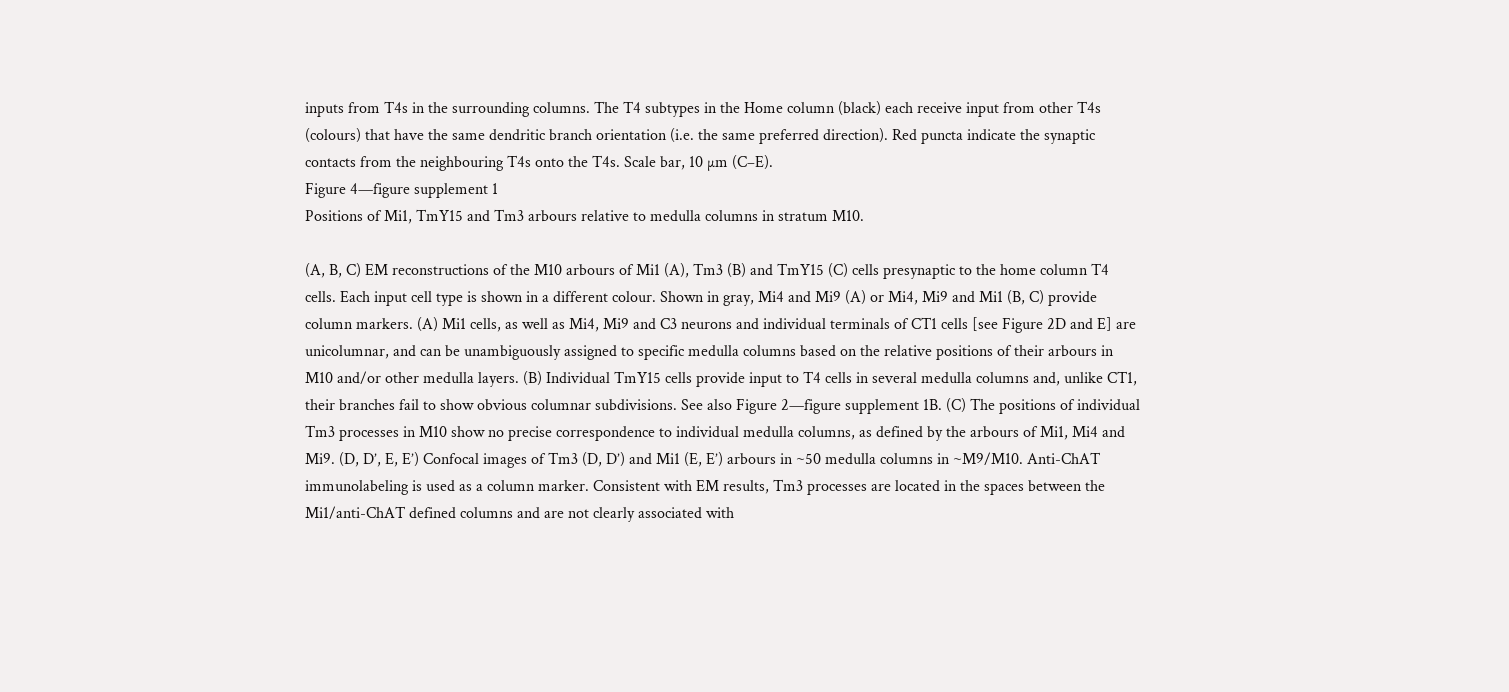inputs from T4s in the surrounding columns. The T4 subtypes in the Home column (black) each receive input from other T4s (colours) that have the same dendritic branch orientation (i.e. the same preferred direction). Red puncta indicate the synaptic contacts from the neighbouring T4s onto the T4s. Scale bar, 10 µm (C–E).
Figure 4—figure supplement 1
Positions of Mi1, TmY15 and Tm3 arbours relative to medulla columns in stratum M10.

(A, B, C) EM reconstructions of the M10 arbours of Mi1 (A), Tm3 (B) and TmY15 (C) cells presynaptic to the home column T4 cells. Each input cell type is shown in a different colour. Shown in gray, Mi4 and Mi9 (A) or Mi4, Mi9 and Mi1 (B, C) provide column markers. (A) Mi1 cells, as well as Mi4, Mi9 and C3 neurons and individual terminals of CT1 cells [see Figure 2D and E] are unicolumnar, and can be unambiguously assigned to specific medulla columns based on the relative positions of their arbours in M10 and/or other medulla layers. (B) Individual TmY15 cells provide input to T4 cells in several medulla columns and, unlike CT1, their branches fail to show obvious columnar subdivisions. See also Figure 2—figure supplement 1B. (C) The positions of individual Tm3 processes in M10 show no precise correspondence to individual medulla columns, as defined by the arbours of Mi1, Mi4 and Mi9. (D, D’, E, E’) Confocal images of Tm3 (D, D’) and Mi1 (E, E’) arbours in ~50 medulla columns in ~M9/M10. Anti-ChAT immunolabeling is used as a column marker. Consistent with EM results, Tm3 processes are located in the spaces between the Mi1/anti-ChAT defined columns and are not clearly associated with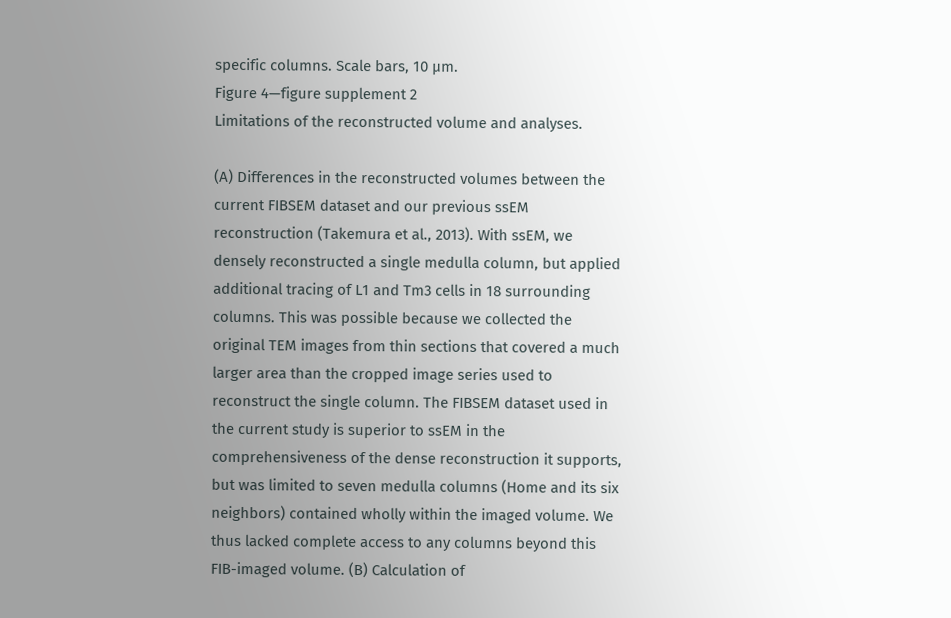specific columns. Scale bars, 10 µm.
Figure 4—figure supplement 2
Limitations of the reconstructed volume and analyses.

(A) Differences in the reconstructed volumes between the current FIBSEM dataset and our previous ssEM reconstruction (Takemura et al., 2013). With ssEM, we densely reconstructed a single medulla column, but applied additional tracing of L1 and Tm3 cells in 18 surrounding columns. This was possible because we collected the original TEM images from thin sections that covered a much larger area than the cropped image series used to reconstruct the single column. The FIBSEM dataset used in the current study is superior to ssEM in the comprehensiveness of the dense reconstruction it supports, but was limited to seven medulla columns (Home and its six neighbors) contained wholly within the imaged volume. We thus lacked complete access to any columns beyond this FIB-imaged volume. (B) Calculation of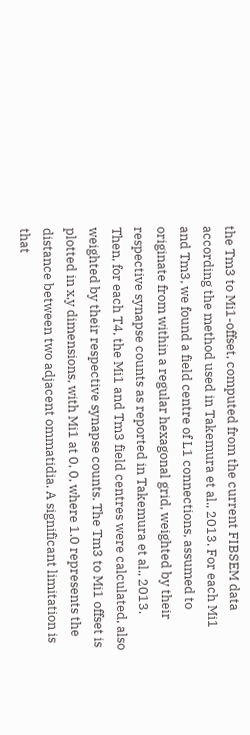the Tm3 to Mi1-offset, computed from the current FIBSEM data according the method used in Takemura et al., 2013. For each Mi1 and Tm3, we found a field centre of L1 connections, assumed to originate from within a regular hexagonal grid, weighted by their respective synapse counts as reported in Takemura et al., 2013. Then, for each T4, the Mi1 and Tm3 field centres were calculated, also weighted by their respective synapse counts. The Tm3 to Mi1 offset is plotted in x,y dimensions, with Mi1 at 0, 0, where 1.0 represents the distance between two adjacent ommatidia. A significant limitation is that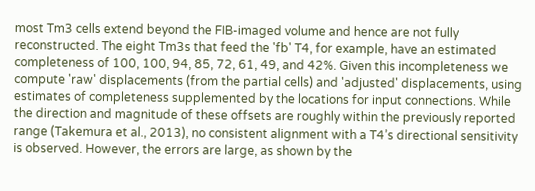most Tm3 cells extend beyond the FIB-imaged volume and hence are not fully reconstructed. The eight Tm3s that feed the 'fb' T4, for example, have an estimated completeness of 100, 100, 94, 85, 72, 61, 49, and 42%. Given this incompleteness we compute 'raw' displacements (from the partial cells) and 'adjusted' displacements, using estimates of completeness supplemented by the locations for input connections. While the direction and magnitude of these offsets are roughly within the previously reported range (Takemura et al., 2013), no consistent alignment with a T4’s directional sensitivity is observed. However, the errors are large, as shown by the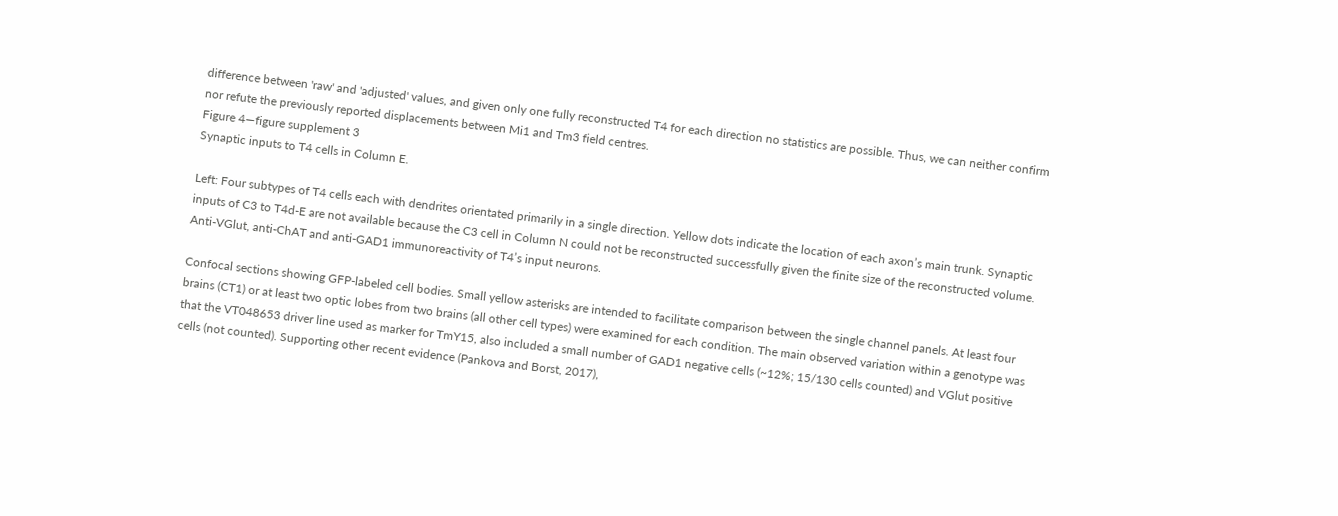difference between 'raw' and 'adjusted' values, and given only one fully reconstructed T4 for each direction no statistics are possible. Thus, we can neither confirm nor refute the previously reported displacements between Mi1 and Tm3 field centres.
Figure 4—figure supplement 3
Synaptic inputs to T4 cells in Column E.

Left: Four subtypes of T4 cells each with dendrites orientated primarily in a single direction. Yellow dots indicate the location of each axon’s main trunk. Synaptic inputs of C3 to T4d-E are not available because the C3 cell in Column N could not be reconstructed successfully given the finite size of the reconstructed volume.
Anti-VGlut, anti-ChAT and anti-GAD1 immunoreactivity of T4’s input neurons.

Confocal sections showing GFP-labeled cell bodies. Small yellow asterisks are intended to facilitate comparison between the single channel panels. At least four brains (CT1) or at least two optic lobes from two brains (all other cell types) were examined for each condition. The main observed variation within a genotype was that the VT048653 driver line used as marker for TmY15, also included a small number of GAD1 negative cells (~12%; 15/130 cells counted) and VGlut positive cells (not counted). Supporting other recent evidence (Pankova and Borst, 2017),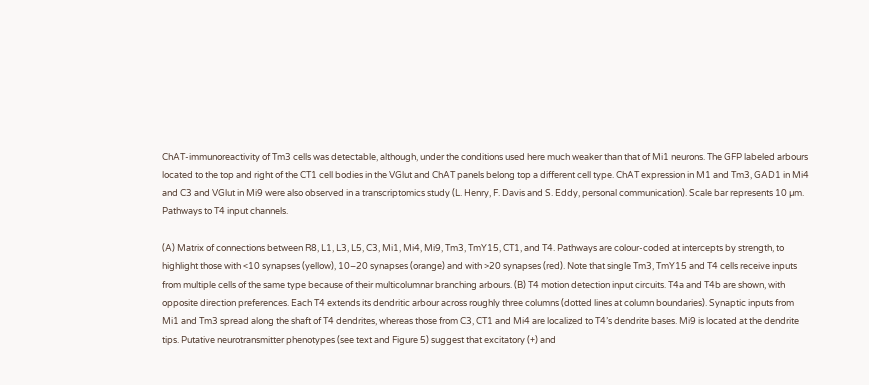ChAT-immunoreactivity of Tm3 cells was detectable, although, under the conditions used here much weaker than that of Mi1 neurons. The GFP labeled arbours located to the top and right of the CT1 cell bodies in the VGlut and ChAT panels belong top a different cell type. ChAT expression in M1 and Tm3, GAD1 in Mi4 and C3 and VGlut in Mi9 were also observed in a transcriptomics study (L. Henry, F. Davis and S. Eddy, personal communication). Scale bar represents 10 µm.
Pathways to T4 input channels.

(A) Matrix of connections between R8, L1, L3, L5, C3, Mi1, Mi4, Mi9, Tm3, TmY15, CT1, and T4. Pathways are colour-coded at intercepts by strength, to highlight those with <10 synapses (yellow), 10–20 synapses (orange) and with >20 synapses (red). Note that single Tm3, TmY15 and T4 cells receive inputs from multiple cells of the same type because of their multicolumnar branching arbours. (B) T4 motion detection input circuits. T4a and T4b are shown, with opposite direction preferences. Each T4 extends its dendritic arbour across roughly three columns (dotted lines at column boundaries). Synaptic inputs from Mi1 and Tm3 spread along the shaft of T4 dendrites, whereas those from C3, CT1 and Mi4 are localized to T4’s dendrite bases. Mi9 is located at the dendrite tips. Putative neurotransmitter phenotypes (see text and Figure 5) suggest that excitatory (+) and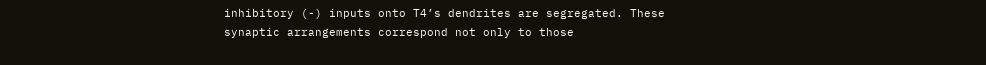inhibitory (-) inputs onto T4’s dendrites are segregated. These synaptic arrangements correspond not only to those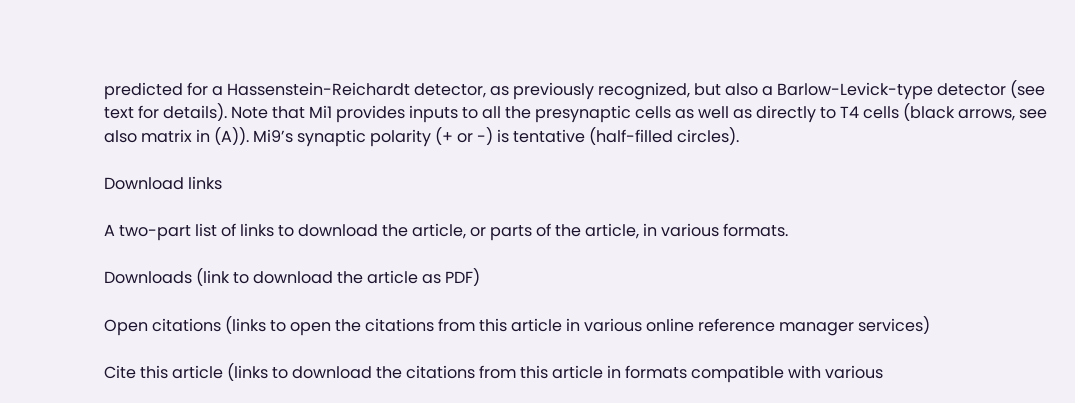predicted for a Hassenstein-Reichardt detector, as previously recognized, but also a Barlow-Levick-type detector (see text for details). Note that Mi1 provides inputs to all the presynaptic cells as well as directly to T4 cells (black arrows, see also matrix in (A)). Mi9’s synaptic polarity (+ or -) is tentative (half-filled circles).

Download links

A two-part list of links to download the article, or parts of the article, in various formats.

Downloads (link to download the article as PDF)

Open citations (links to open the citations from this article in various online reference manager services)

Cite this article (links to download the citations from this article in formats compatible with various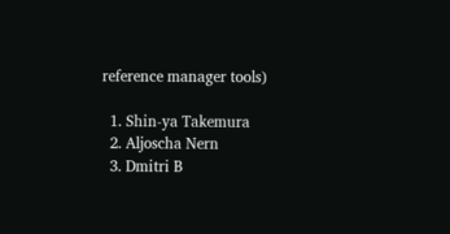reference manager tools)

  1. Shin-ya Takemura
  2. Aljoscha Nern
  3. Dmitri B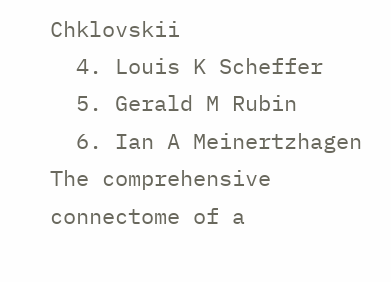Chklovskii
  4. Louis K Scheffer
  5. Gerald M Rubin
  6. Ian A Meinertzhagen
The comprehensive connectome of a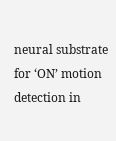neural substrate for ‘ON’ motion detection in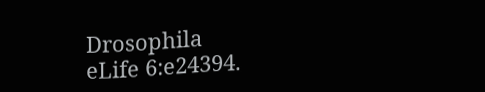Drosophila
eLife 6:e24394.